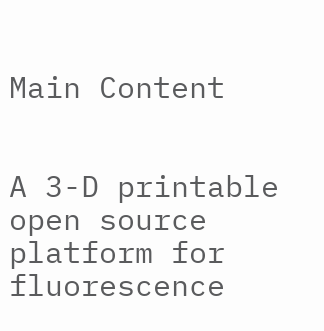Main Content


A 3-D printable open source platform for fluorescence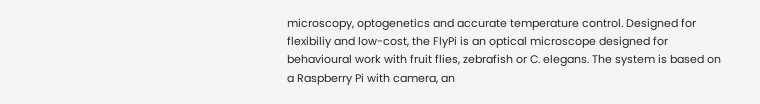microscopy, optogenetics and accurate temperature control. Designed for flexibiliy and low-cost, the FlyPi is an optical microscope designed for behavioural work with fruit flies, zebrafish or C. elegans. The system is based on a Raspberry Pi with camera, an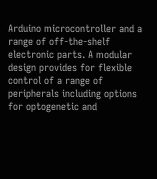Arduino microcontroller and a range of off-the-shelf electronic parts. A modular design provides for flexible control of a range of peripherals including options for optogenetic and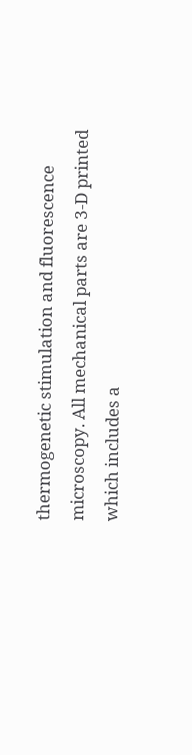thermogenetic stimulation and fluorescence microscopy. All mechanical parts are 3-D printed which includes a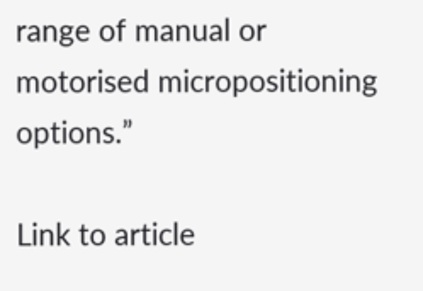range of manual or motorised micropositioning options.”

Link to article